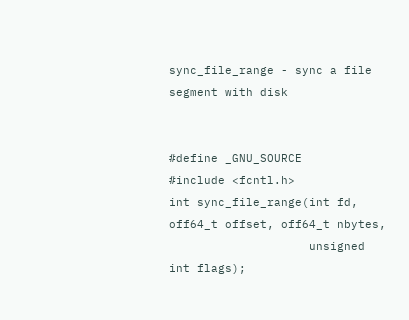sync_file_range - sync a file segment with disk


#define _GNU_SOURCE
#include <fcntl.h>
int sync_file_range(int fd, off64_t offset, off64_t nbytes,
                    unsigned int flags);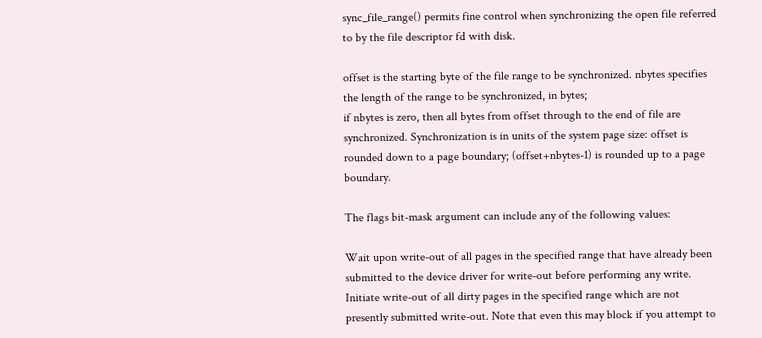sync_file_range() permits fine control when synchronizing the open file referred to by the file descriptor fd with disk.

offset is the starting byte of the file range to be synchronized. nbytes specifies the length of the range to be synchronized, in bytes;
if nbytes is zero, then all bytes from offset through to the end of file are synchronized. Synchronization is in units of the system page size: offset is rounded down to a page boundary; (offset+nbytes-1) is rounded up to a page boundary.

The flags bit-mask argument can include any of the following values:

Wait upon write-out of all pages in the specified range that have already been submitted to the device driver for write-out before performing any write.
Initiate write-out of all dirty pages in the specified range which are not presently submitted write-out. Note that even this may block if you attempt to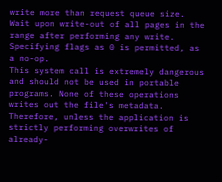write more than request queue size.
Wait upon write-out of all pages in the range after performing any write.
Specifying flags as 0 is permitted, as a no-op.
This system call is extremely dangerous and should not be used in portable programs. None of these operations writes out the file's metadata. Therefore, unless the application is strictly performing overwrites of already-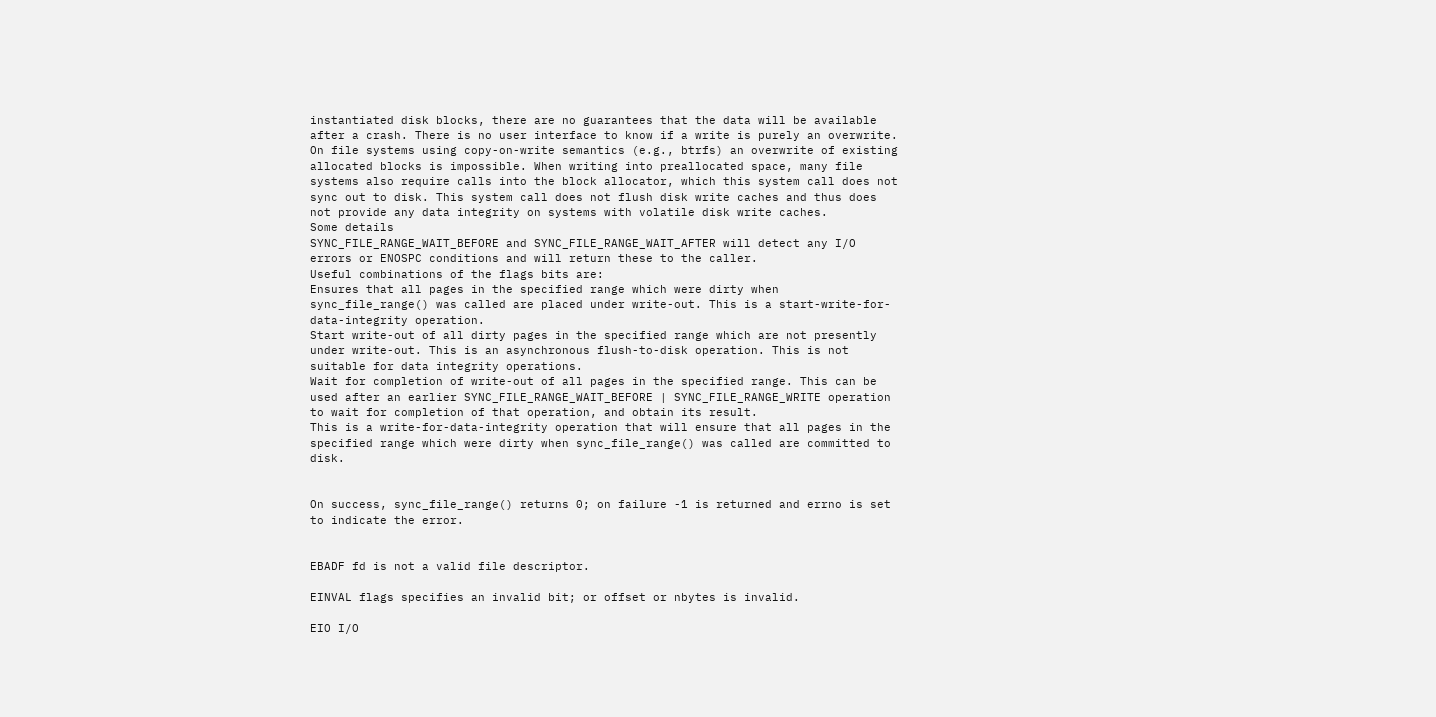instantiated disk blocks, there are no guarantees that the data will be available after a crash. There is no user interface to know if a write is purely an overwrite. On file systems using copy-on-write semantics (e.g., btrfs) an overwrite of existing allocated blocks is impossible. When writing into preallocated space, many file systems also require calls into the block allocator, which this system call does not sync out to disk. This system call does not flush disk write caches and thus does not provide any data integrity on systems with volatile disk write caches.
Some details
SYNC_FILE_RANGE_WAIT_BEFORE and SYNC_FILE_RANGE_WAIT_AFTER will detect any I/O errors or ENOSPC conditions and will return these to the caller.
Useful combinations of the flags bits are:
Ensures that all pages in the specified range which were dirty when sync_file_range() was called are placed under write-out. This is a start-write-for-data-integrity operation.
Start write-out of all dirty pages in the specified range which are not presently under write-out. This is an asynchronous flush-to-disk operation. This is not suitable for data integrity operations.
Wait for completion of write-out of all pages in the specified range. This can be used after an earlier SYNC_FILE_RANGE_WAIT_BEFORE | SYNC_FILE_RANGE_WRITE operation to wait for completion of that operation, and obtain its result.
This is a write-for-data-integrity operation that will ensure that all pages in the specified range which were dirty when sync_file_range() was called are committed to disk.


On success, sync_file_range() returns 0; on failure -1 is returned and errno is set to indicate the error.


EBADF fd is not a valid file descriptor.

EINVAL flags specifies an invalid bit; or offset or nbytes is invalid.

EIO I/O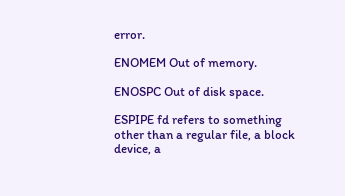error.

ENOMEM Out of memory.

ENOSPC Out of disk space.

ESPIPE fd refers to something other than a regular file, a block
device, a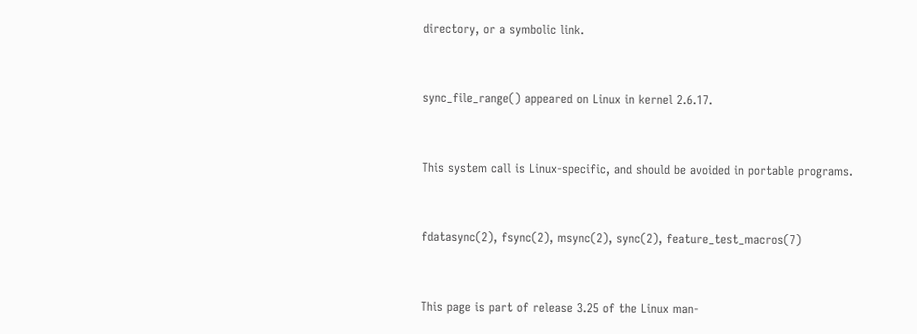directory, or a symbolic link.


sync_file_range() appeared on Linux in kernel 2.6.17.


This system call is Linux-specific, and should be avoided in portable programs.


fdatasync(2), fsync(2), msync(2), sync(2), feature_test_macros(7)


This page is part of release 3.25 of the Linux man-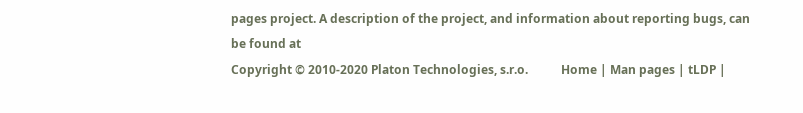pages project. A description of the project, and information about reporting bugs, can be found at
Copyright © 2010-2020 Platon Technologies, s.r.o.           Home | Man pages | tLDP |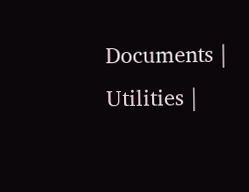Documents | Utilities |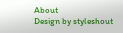About
Design by styleshout